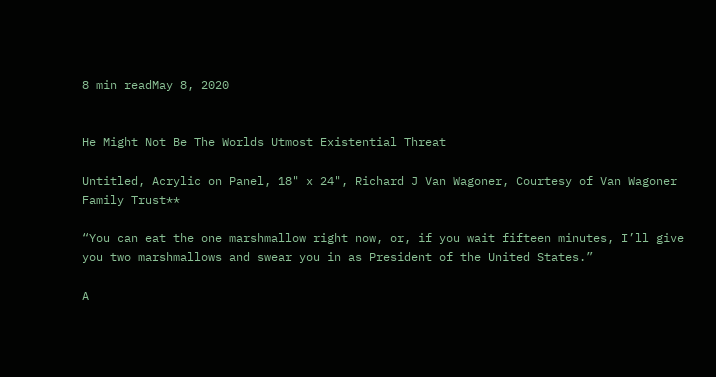8 min readMay 8, 2020


He Might Not Be The Worlds Utmost Existential Threat

Untitled, Acrylic on Panel, 18" x 24", Richard J Van Wagoner, Courtesy of Van Wagoner Family Trust**

“You can eat the one marshmallow right now, or, if you wait fifteen minutes, I’ll give you two marshmallows and swear you in as President of the United States.”

A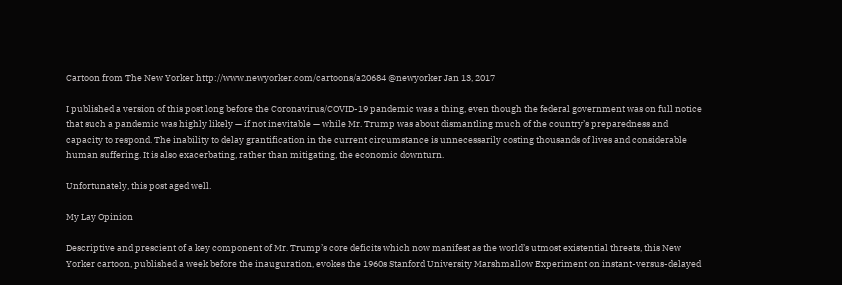Cartoon from The New Yorker http://www.newyorker.com/cartoons/a20684 @newyorker Jan 13, 2017

I published a version of this post long before the Coronavirus/COVID-19 pandemic was a thing, even though the federal government was on full notice that such a pandemic was highly likely — if not inevitable — while Mr. Trump was about dismantling much of the country’s preparedness and capacity to respond. The inability to delay grantification in the current circumstance is unnecessarily costing thousands of lives and considerable human suffering. It is also exacerbating, rather than mitigating, the economic downturn.

Unfortunately, this post aged well.

My Lay Opinion

Descriptive and prescient of a key component of Mr. Trump’s core deficits which now manifest as the world’s utmost existential threats, this New Yorker cartoon, published a week before the inauguration, evokes the 1960s Stanford University Marshmallow Experiment on instant-versus-delayed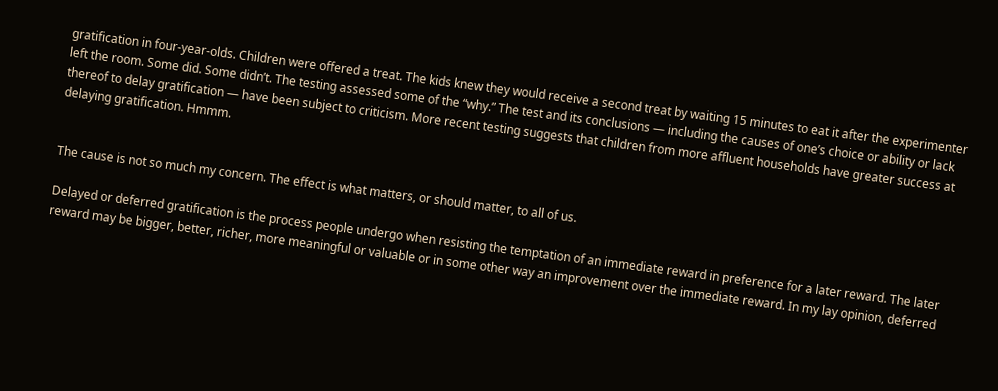gratification in four-year-olds. Children were offered a treat. The kids knew they would receive a second treat by waiting 15 minutes to eat it after the experimenter left the room. Some did. Some didn’t. The testing assessed some of the “why.” The test and its conclusions — including the causes of one’s choice or ability or lack thereof to delay gratification — have been subject to criticism. More recent testing suggests that children from more affluent households have greater success at delaying gratification. Hmmm.


The cause is not so much my concern. The effect is what matters, or should matter, to all of us.

Delayed or deferred gratification is the process people undergo when resisting the temptation of an immediate reward in preference for a later reward. The later reward may be bigger, better, richer, more meaningful or valuable or in some other way an improvement over the immediate reward. In my lay opinion, deferred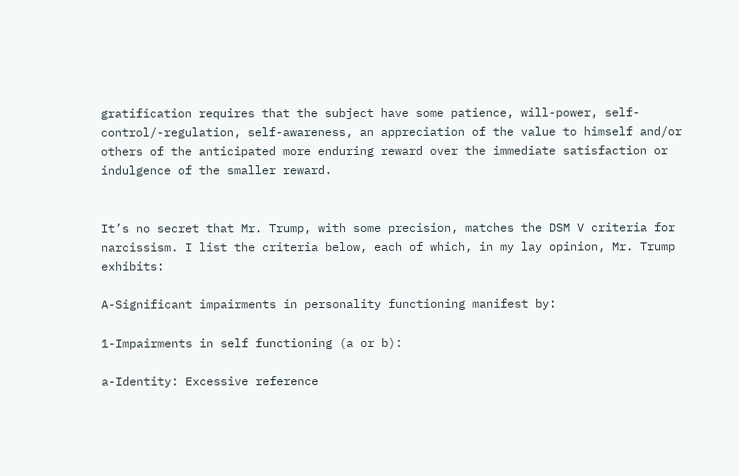gratification requires that the subject have some patience, will-power, self-control/-regulation, self-awareness, an appreciation of the value to himself and/or others of the anticipated more enduring reward over the immediate satisfaction or indulgence of the smaller reward.


It’s no secret that Mr. Trump, with some precision, matches the DSM V criteria for narcissism. I list the criteria below, each of which, in my lay opinion, Mr. Trump exhibits:

A-Significant impairments in personality functioning manifest by:

1-Impairments in self functioning (a or b):

a-Identity: Excessive reference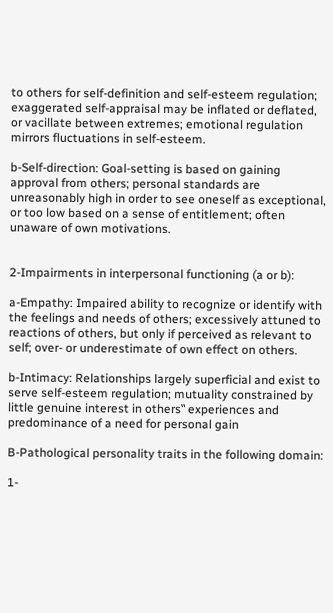to others for self-definition and self-esteem regulation; exaggerated self-appraisal may be inflated or deflated, or vacillate between extremes; emotional regulation mirrors fluctuations in self-esteem.

b-Self-direction: Goal-setting is based on gaining approval from others; personal standards are unreasonably high in order to see oneself as exceptional, or too low based on a sense of entitlement; often unaware of own motivations.


2-Impairments in interpersonal functioning (a or b):

a-Empathy: Impaired ability to recognize or identify with the feelings and needs of others; excessively attuned to reactions of others, but only if perceived as relevant to self; over- or underestimate of own effect on others.

b-Intimacy: Relationships largely superficial and exist to serve self-esteem regulation; mutuality constrained by little genuine interest in others‟ experiences and predominance of a need for personal gain

B-Pathological personality traits in the following domain:

1-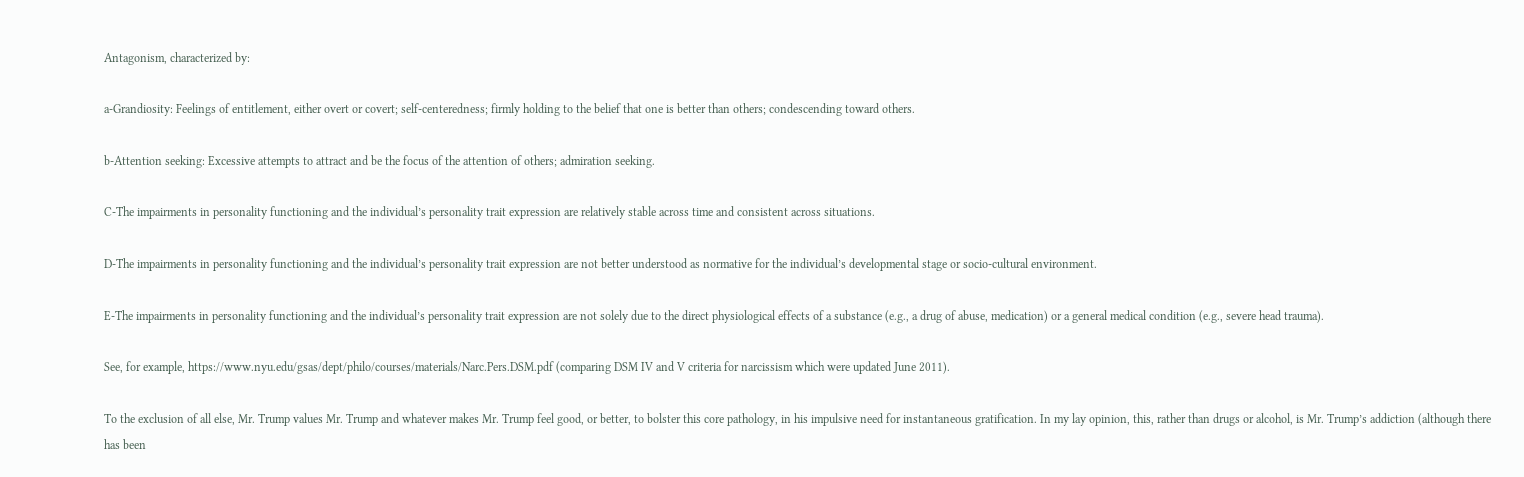Antagonism, characterized by:

a-Grandiosity: Feelings of entitlement, either overt or covert; self-centeredness; firmly holding to the belief that one is better than others; condescending toward others.

b-Attention seeking: Excessive attempts to attract and be the focus of the attention of others; admiration seeking.

C-The impairments in personality functioning and the individual’s personality trait expression are relatively stable across time and consistent across situations.

D-The impairments in personality functioning and the individual’s personality trait expression are not better understood as normative for the individual’s developmental stage or socio-cultural environment.

E-The impairments in personality functioning and the individual’s personality trait expression are not solely due to the direct physiological effects of a substance (e.g., a drug of abuse, medication) or a general medical condition (e.g., severe head trauma).

See, for example, https://www.nyu.edu/gsas/dept/philo/courses/materials/Narc.Pers.DSM.pdf (comparing DSM IV and V criteria for narcissism which were updated June 2011).

To the exclusion of all else, Mr. Trump values Mr. Trump and whatever makes Mr. Trump feel good, or better, to bolster this core pathology, in his impulsive need for instantaneous gratification. In my lay opinion, this, rather than drugs or alcohol, is Mr. Trump’s addiction (although there has been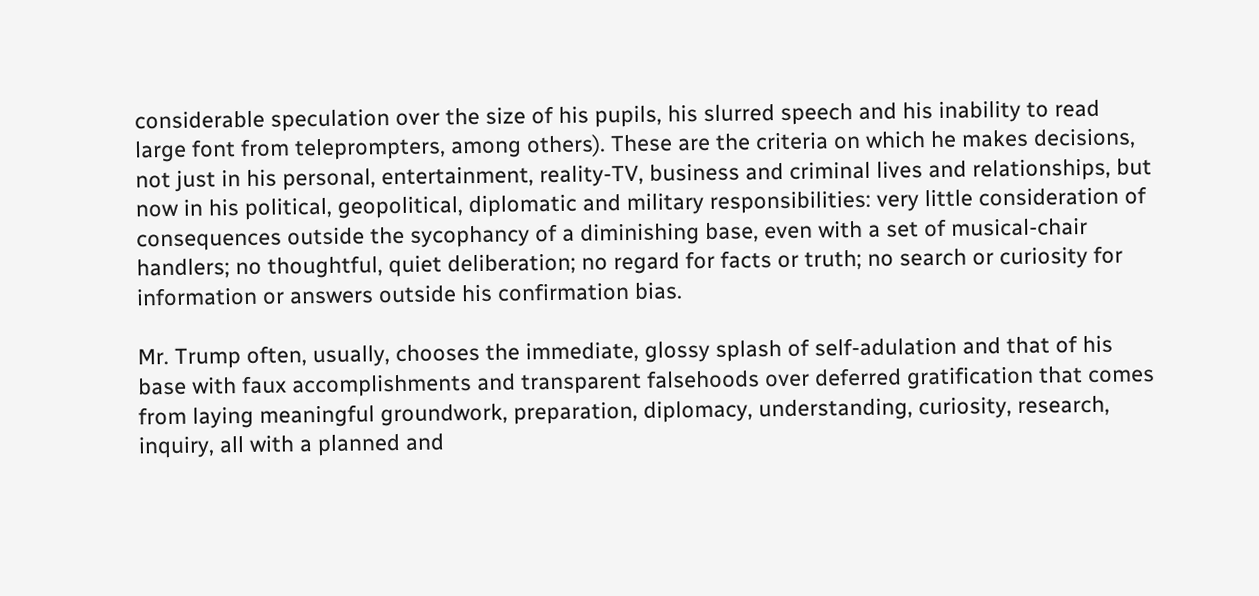considerable speculation over the size of his pupils, his slurred speech and his inability to read large font from teleprompters, among others). These are the criteria on which he makes decisions, not just in his personal, entertainment, reality-TV, business and criminal lives and relationships, but now in his political, geopolitical, diplomatic and military responsibilities: very little consideration of consequences outside the sycophancy of a diminishing base, even with a set of musical-chair handlers; no thoughtful, quiet deliberation; no regard for facts or truth; no search or curiosity for information or answers outside his confirmation bias.

Mr. Trump often, usually, chooses the immediate, glossy splash of self-adulation and that of his base with faux accomplishments and transparent falsehoods over deferred gratification that comes from laying meaningful groundwork, preparation, diplomacy, understanding, curiosity, research, inquiry, all with a planned and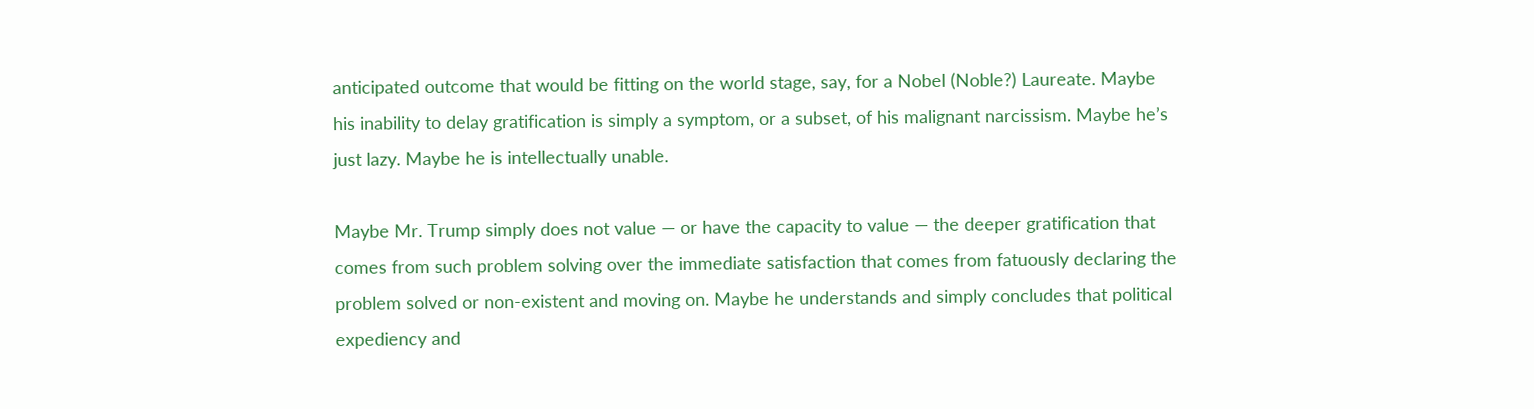anticipated outcome that would be fitting on the world stage, say, for a Nobel (Noble?) Laureate. Maybe his inability to delay gratification is simply a symptom, or a subset, of his malignant narcissism. Maybe he’s just lazy. Maybe he is intellectually unable.

Maybe Mr. Trump simply does not value — or have the capacity to value — the deeper gratification that comes from such problem solving over the immediate satisfaction that comes from fatuously declaring the problem solved or non-existent and moving on. Maybe he understands and simply concludes that political expediency and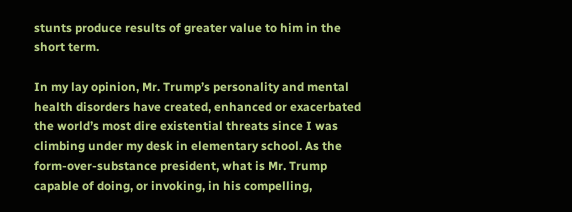stunts produce results of greater value to him in the short term.

In my lay opinion, Mr. Trump’s personality and mental health disorders have created, enhanced or exacerbated the world’s most dire existential threats since I was climbing under my desk in elementary school. As the form-over-substance president, what is Mr. Trump capable of doing, or invoking, in his compelling,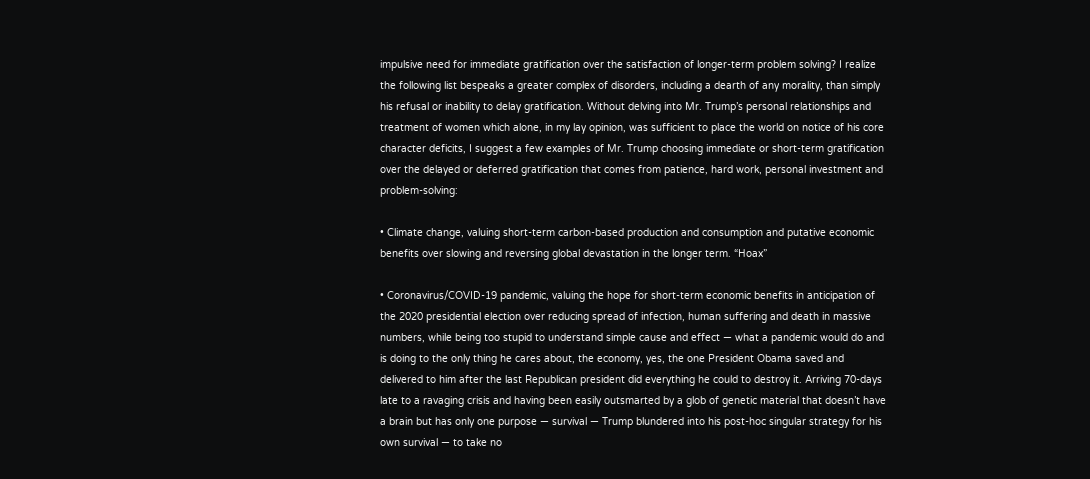impulsive need for immediate gratification over the satisfaction of longer-term problem solving? I realize the following list bespeaks a greater complex of disorders, including a dearth of any morality, than simply his refusal or inability to delay gratification. Without delving into Mr. Trump’s personal relationships and treatment of women which alone, in my lay opinion, was sufficient to place the world on notice of his core character deficits, I suggest a few examples of Mr. Trump choosing immediate or short-term gratification over the delayed or deferred gratification that comes from patience, hard work, personal investment and problem-solving:

• Climate change, valuing short-term carbon-based production and consumption and putative economic benefits over slowing and reversing global devastation in the longer term. “Hoax”

• Coronavirus/COVID-19 pandemic, valuing the hope for short-term economic benefits in anticipation of the 2020 presidential election over reducing spread of infection, human suffering and death in massive numbers, while being too stupid to understand simple cause and effect — what a pandemic would do and is doing to the only thing he cares about, the economy, yes, the one President Obama saved and delivered to him after the last Republican president did everything he could to destroy it. Arriving 70-days late to a ravaging crisis and having been easily outsmarted by a glob of genetic material that doesn’t have a brain but has only one purpose — survival — Trump blundered into his post-hoc singular strategy for his own survival — to take no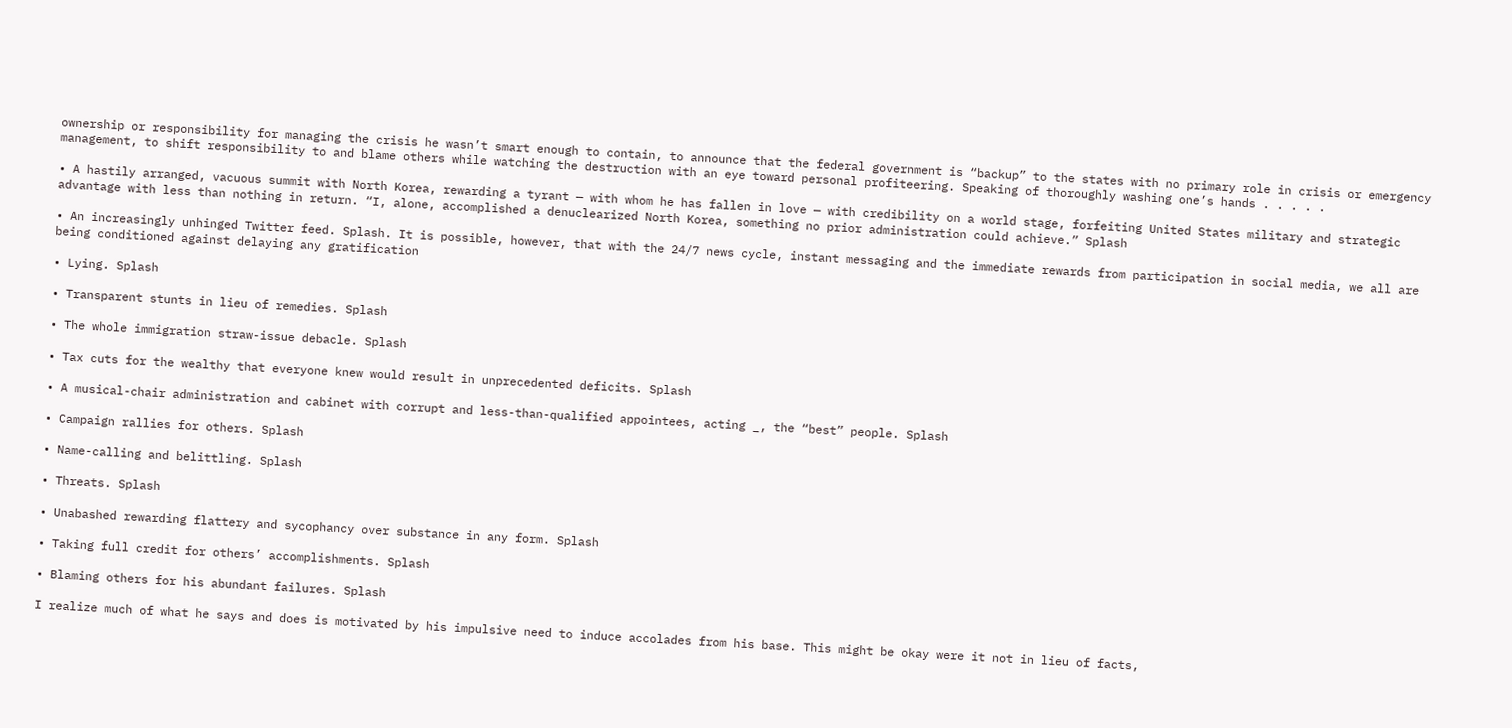ownership or responsibility for managing the crisis he wasn’t smart enough to contain, to announce that the federal government is “backup” to the states with no primary role in crisis or emergency management, to shift responsibility to and blame others while watching the destruction with an eye toward personal profiteering. Speaking of thoroughly washing one’s hands . . . . .

• A hastily arranged, vacuous summit with North Korea, rewarding a tyrant — with whom he has fallen in love — with credibility on a world stage, forfeiting United States military and strategic advantage with less than nothing in return. “I, alone, accomplished a denuclearized North Korea, something no prior administration could achieve.” Splash

• An increasingly unhinged Twitter feed. Splash. It is possible, however, that with the 24/7 news cycle, instant messaging and the immediate rewards from participation in social media, we all are being conditioned against delaying any gratification

• Lying. Splash

• Transparent stunts in lieu of remedies. Splash

• The whole immigration straw-issue debacle. Splash

• Tax cuts for the wealthy that everyone knew would result in unprecedented deficits. Splash

• A musical-chair administration and cabinet with corrupt and less-than-qualified appointees, acting _, the “best” people. Splash

• Campaign rallies for others. Splash

• Name-calling and belittling. Splash

• Threats. Splash

• Unabashed rewarding flattery and sycophancy over substance in any form. Splash

• Taking full credit for others’ accomplishments. Splash

• Blaming others for his abundant failures. Splash

I realize much of what he says and does is motivated by his impulsive need to induce accolades from his base. This might be okay were it not in lieu of facts,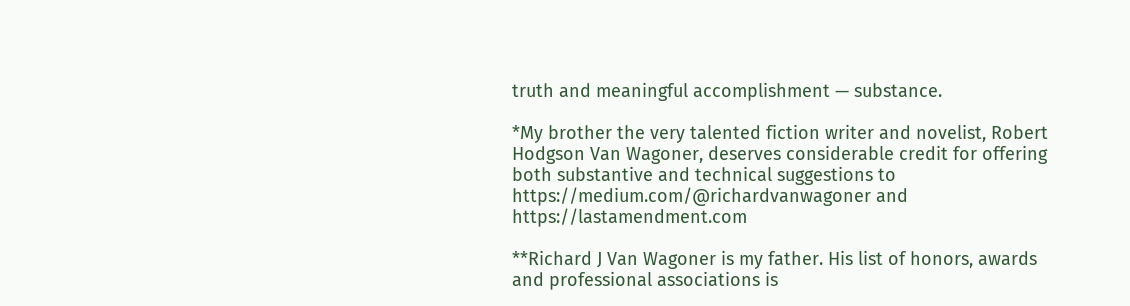truth and meaningful accomplishment — substance.

*My brother the very talented fiction writer and novelist, Robert Hodgson Van Wagoner, deserves considerable credit for offering both substantive and technical suggestions to https://medium.com/@richardvanwagoner and https://lastamendment.com

**Richard J Van Wagoner is my father. His list of honors, awards and professional associations is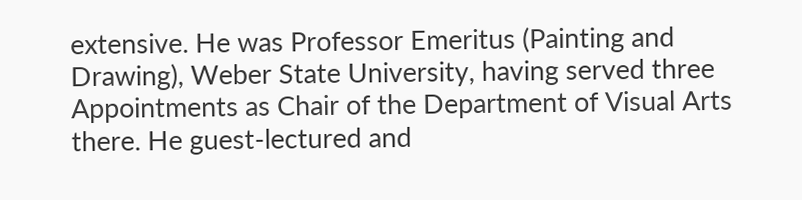extensive. He was Professor Emeritus (Painting and Drawing), Weber State University, having served three Appointments as Chair of the Department of Visual Arts there. He guest-lectured and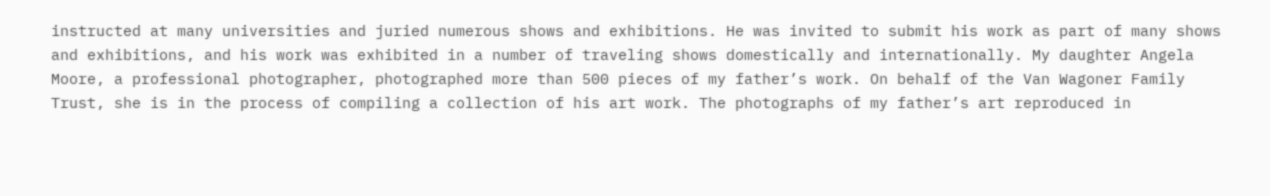instructed at many universities and juried numerous shows and exhibitions. He was invited to submit his work as part of many shows and exhibitions, and his work was exhibited in a number of traveling shows domestically and internationally. My daughter Angela Moore, a professional photographer, photographed more than 500 pieces of my father’s work. On behalf of the Van Wagoner Family Trust, she is in the process of compiling a collection of his art work. The photographs of my father’s art reproduced in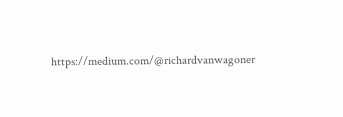https://medium.com/@richardvanwagoner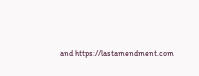and https://lastamendment.com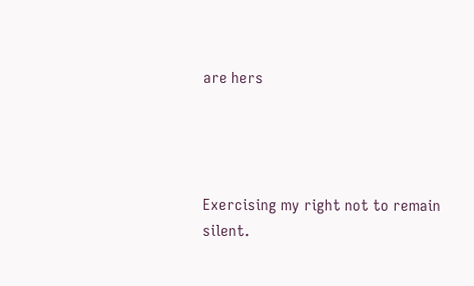are hers




Exercising my right not to remain silent.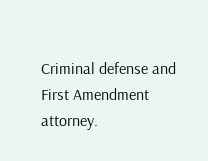Criminal defense and First Amendment attorney.